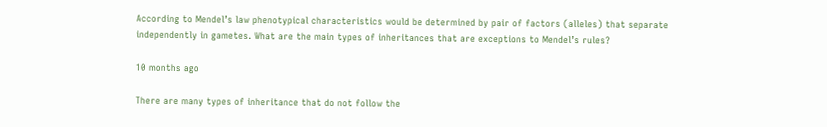According to Mendel’s law phenotypical characteristics would be determined by pair of factors (alleles) that separate independently in gametes. What are the main types of inheritances that are exceptions to Mendel’s rules?

10 months ago

There are many types of inheritance that do not follow the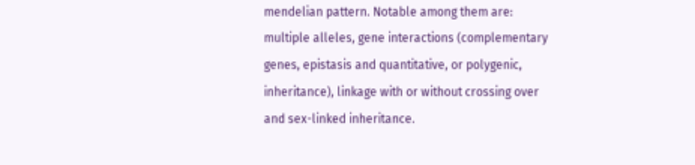mendelian pattern. Notable among them are: multiple alleles, gene interactions (complementary genes, epistasis and quantitative, or polygenic, inheritance), linkage with or without crossing over and sex-linked inheritance.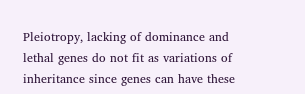Pleiotropy, lacking of dominance and lethal genes do not fit as variations of inheritance since genes can have these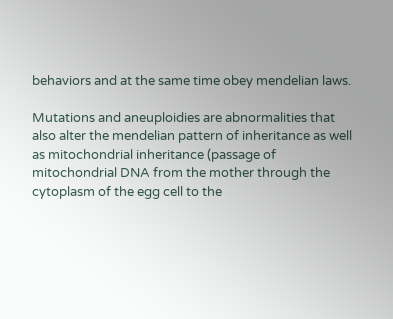behaviors and at the same time obey mendelian laws.

Mutations and aneuploidies are abnormalities that also alter the mendelian pattern of inheritance as well as mitochondrial inheritance (passage of mitochondrial DNA from the mother through the cytoplasm of the egg cell to the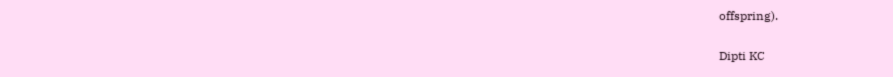offspring).

Dipti KC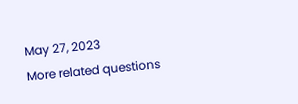May 27, 2023
More related questions